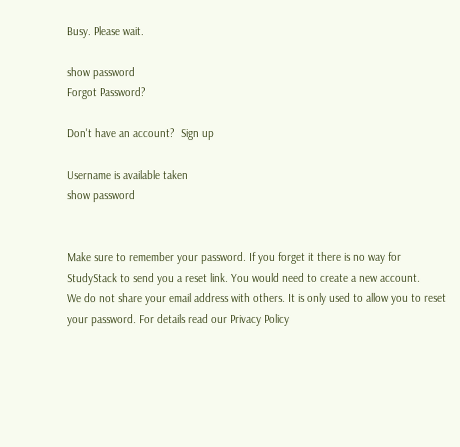Busy. Please wait.

show password
Forgot Password?

Don't have an account?  Sign up

Username is available taken
show password


Make sure to remember your password. If you forget it there is no way for StudyStack to send you a reset link. You would need to create a new account.
We do not share your email address with others. It is only used to allow you to reset your password. For details read our Privacy Policy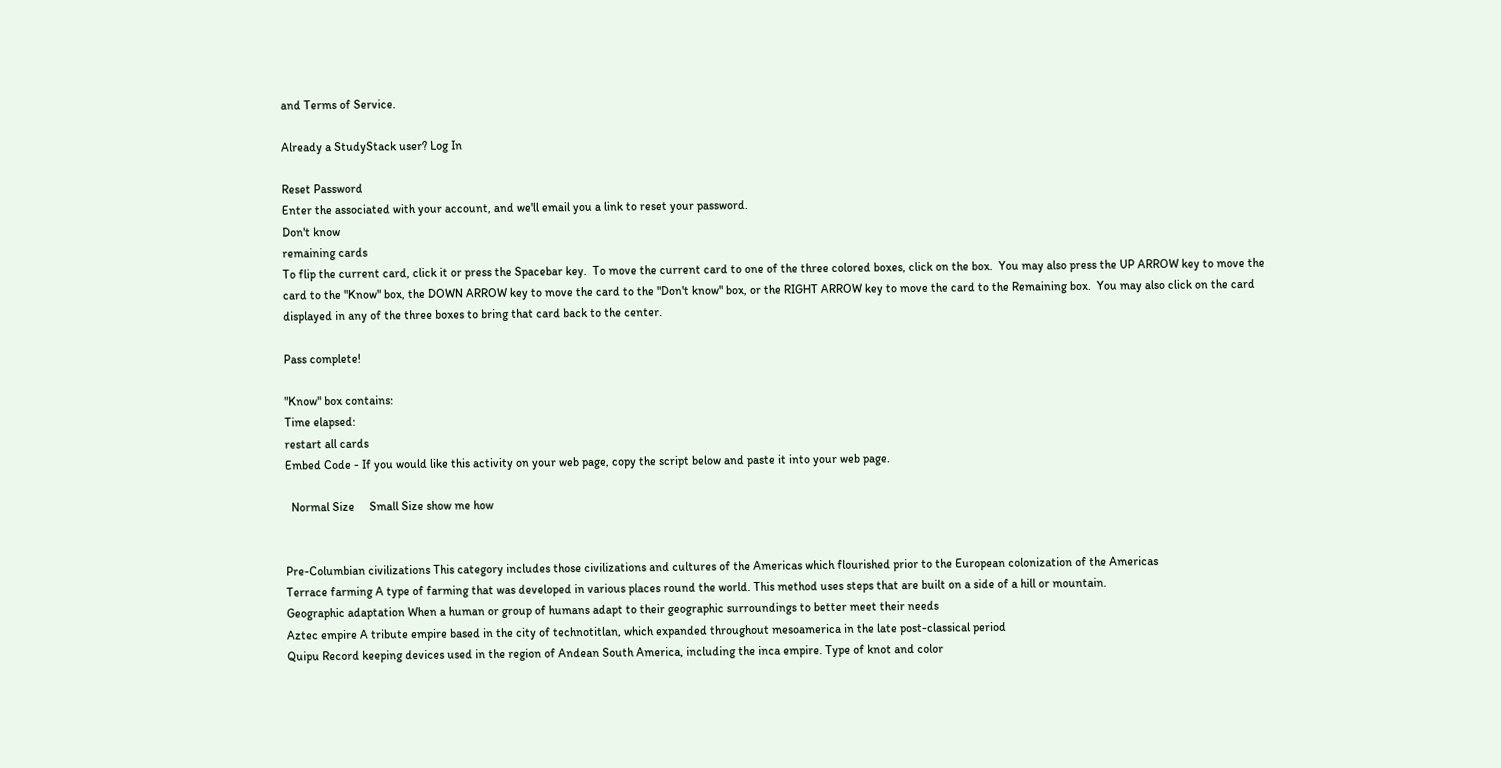and Terms of Service.

Already a StudyStack user? Log In

Reset Password
Enter the associated with your account, and we'll email you a link to reset your password.
Don't know
remaining cards
To flip the current card, click it or press the Spacebar key.  To move the current card to one of the three colored boxes, click on the box.  You may also press the UP ARROW key to move the card to the "Know" box, the DOWN ARROW key to move the card to the "Don't know" box, or the RIGHT ARROW key to move the card to the Remaining box.  You may also click on the card displayed in any of the three boxes to bring that card back to the center.

Pass complete!

"Know" box contains:
Time elapsed:
restart all cards
Embed Code - If you would like this activity on your web page, copy the script below and paste it into your web page.

  Normal Size     Small Size show me how


Pre-Columbian civilizations This category includes those civilizations and cultures of the Americas which flourished prior to the European colonization of the Americas
Terrace farming A type of farming that was developed in various places round the world. This method uses steps that are built on a side of a hill or mountain.
Geographic adaptation When a human or group of humans adapt to their geographic surroundings to better meet their needs
Aztec empire A tribute empire based in the city of technotitlan, which expanded throughout mesoamerica in the late post-classical period
Quipu Record keeping devices used in the region of Andean South America, including the inca empire. Type of knot and color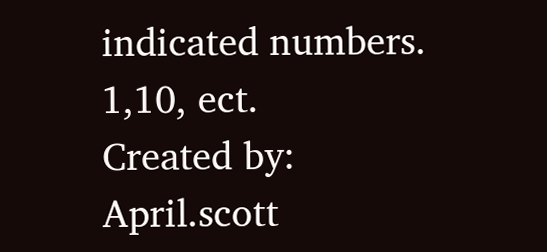indicated numbers. 1,10, ect.
Created by: April.scott